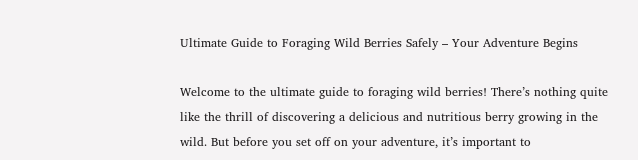Ultimate Guide to Foraging Wild Berries Safely – Your Adventure Begins

Welcome to the ultimate guide to foraging wild berries! There’s nothing quite like the thrill of discovering a delicious and nutritious berry growing in the wild. But before you set off on your adventure, it’s important to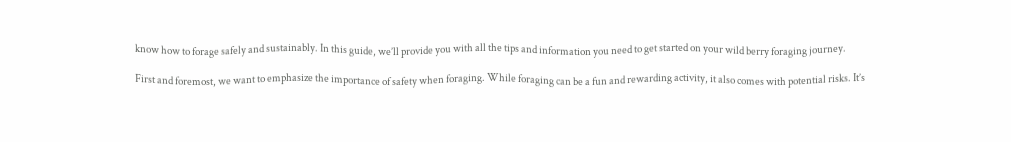know how to forage safely and sustainably. In this guide, we’ll provide you with all the tips and information you need to get started on your wild berry foraging journey.

First and foremost, we want to emphasize the importance of safety when foraging. While foraging can be a fun and rewarding activity, it also comes with potential risks. It’s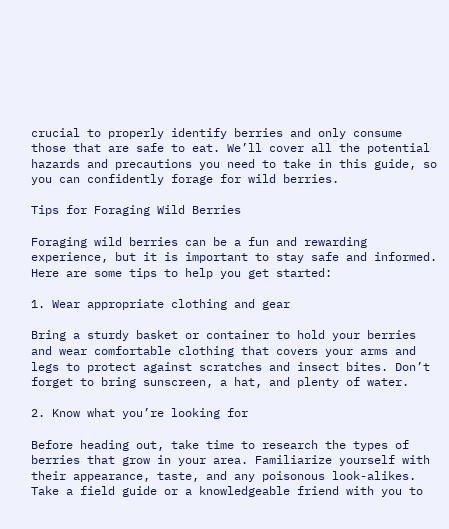crucial to properly identify berries and only consume those that are safe to eat. We’ll cover all the potential hazards and precautions you need to take in this guide, so you can confidently forage for wild berries.

Tips for Foraging Wild Berries

Foraging wild berries can be a fun and rewarding experience, but it is important to stay safe and informed. Here are some tips to help you get started:

1. Wear appropriate clothing and gear

Bring a sturdy basket or container to hold your berries and wear comfortable clothing that covers your arms and legs to protect against scratches and insect bites. Don’t forget to bring sunscreen, a hat, and plenty of water.

2. Know what you’re looking for

Before heading out, take time to research the types of berries that grow in your area. Familiarize yourself with their appearance, taste, and any poisonous look-alikes. Take a field guide or a knowledgeable friend with you to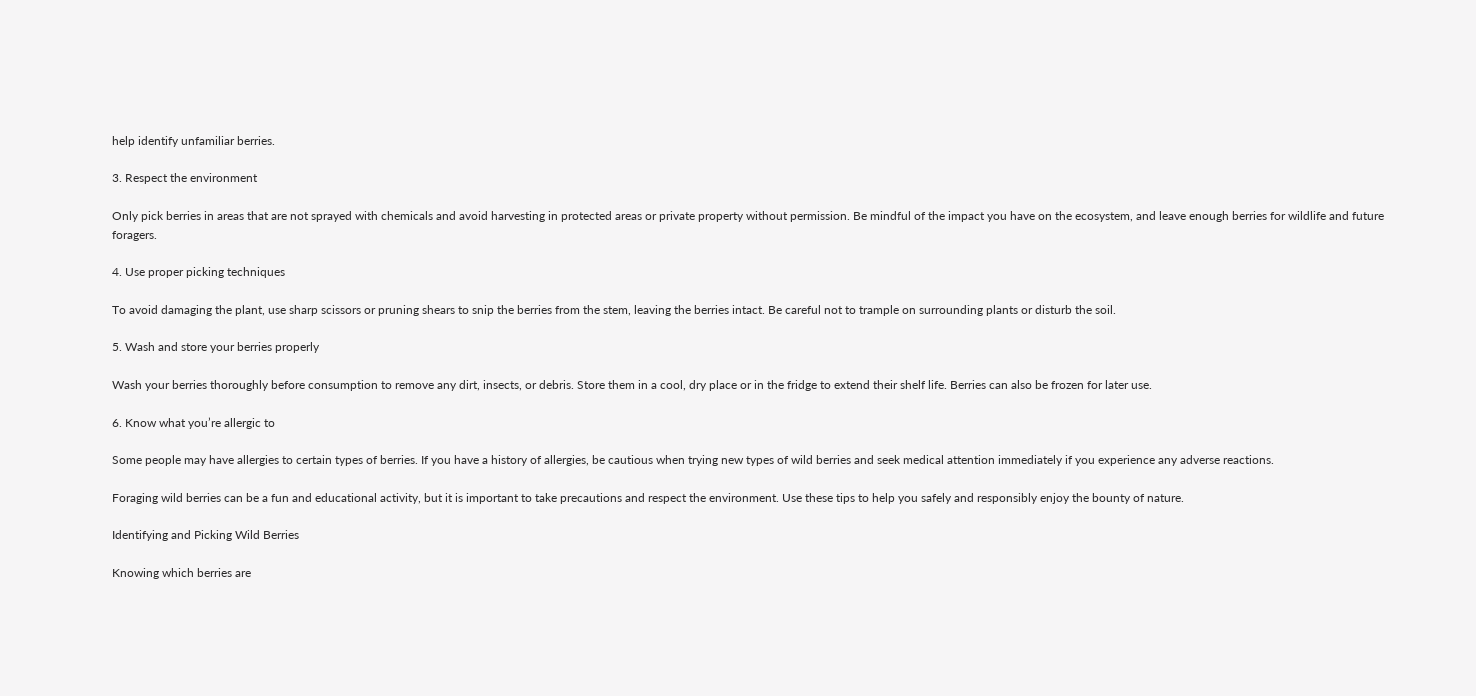help identify unfamiliar berries.

3. Respect the environment

Only pick berries in areas that are not sprayed with chemicals and avoid harvesting in protected areas or private property without permission. Be mindful of the impact you have on the ecosystem, and leave enough berries for wildlife and future foragers.

4. Use proper picking techniques

To avoid damaging the plant, use sharp scissors or pruning shears to snip the berries from the stem, leaving the berries intact. Be careful not to trample on surrounding plants or disturb the soil.

5. Wash and store your berries properly

Wash your berries thoroughly before consumption to remove any dirt, insects, or debris. Store them in a cool, dry place or in the fridge to extend their shelf life. Berries can also be frozen for later use.

6. Know what you’re allergic to

Some people may have allergies to certain types of berries. If you have a history of allergies, be cautious when trying new types of wild berries and seek medical attention immediately if you experience any adverse reactions.

Foraging wild berries can be a fun and educational activity, but it is important to take precautions and respect the environment. Use these tips to help you safely and responsibly enjoy the bounty of nature.

Identifying and Picking Wild Berries

Knowing which berries are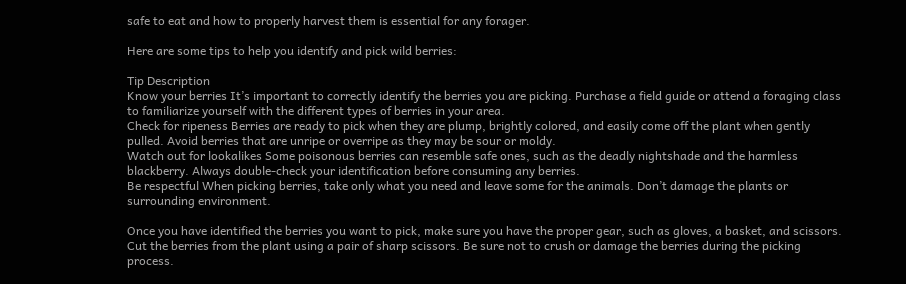safe to eat and how to properly harvest them is essential for any forager.

Here are some tips to help you identify and pick wild berries:

Tip Description
Know your berries It’s important to correctly identify the berries you are picking. Purchase a field guide or attend a foraging class to familiarize yourself with the different types of berries in your area.
Check for ripeness Berries are ready to pick when they are plump, brightly colored, and easily come off the plant when gently pulled. Avoid berries that are unripe or overripe as they may be sour or moldy.
Watch out for lookalikes Some poisonous berries can resemble safe ones, such as the deadly nightshade and the harmless blackberry. Always double-check your identification before consuming any berries.
Be respectful When picking berries, take only what you need and leave some for the animals. Don’t damage the plants or surrounding environment.

Once you have identified the berries you want to pick, make sure you have the proper gear, such as gloves, a basket, and scissors. Cut the berries from the plant using a pair of sharp scissors. Be sure not to crush or damage the berries during the picking process.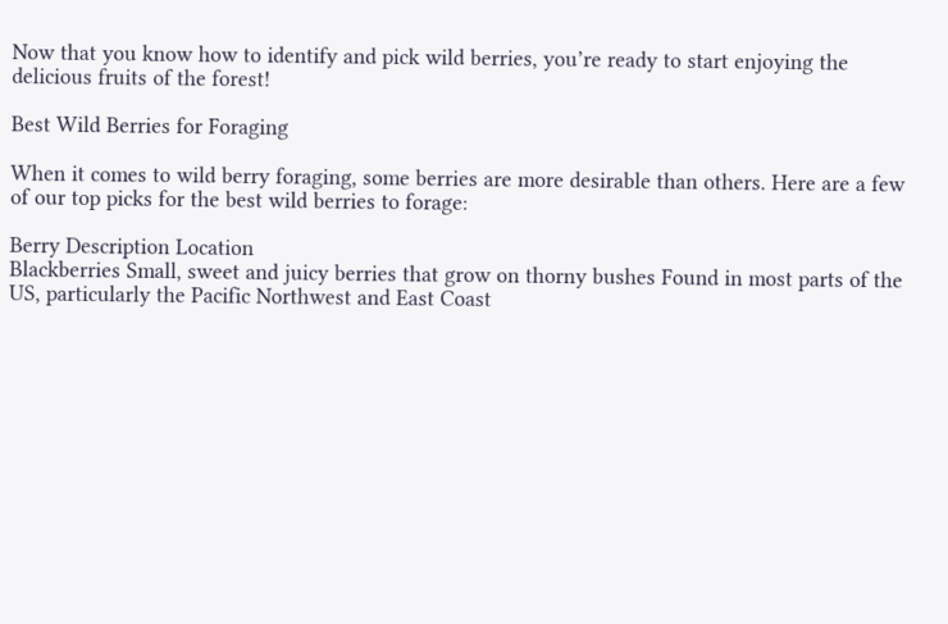Now that you know how to identify and pick wild berries, you’re ready to start enjoying the delicious fruits of the forest!

Best Wild Berries for Foraging

When it comes to wild berry foraging, some berries are more desirable than others. Here are a few of our top picks for the best wild berries to forage:

Berry Description Location
Blackberries Small, sweet and juicy berries that grow on thorny bushes Found in most parts of the US, particularly the Pacific Northwest and East Coast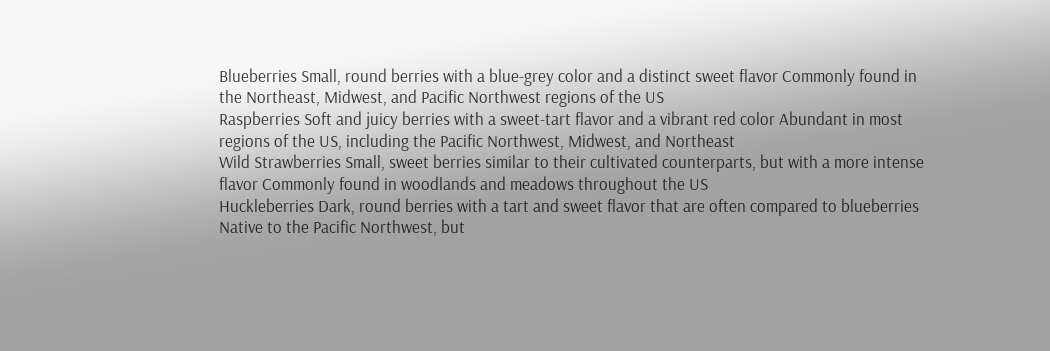Blueberries Small, round berries with a blue-grey color and a distinct sweet flavor Commonly found in the Northeast, Midwest, and Pacific Northwest regions of the US
Raspberries Soft and juicy berries with a sweet-tart flavor and a vibrant red color Abundant in most regions of the US, including the Pacific Northwest, Midwest, and Northeast
Wild Strawberries Small, sweet berries similar to their cultivated counterparts, but with a more intense flavor Commonly found in woodlands and meadows throughout the US
Huckleberries Dark, round berries with a tart and sweet flavor that are often compared to blueberries Native to the Pacific Northwest, but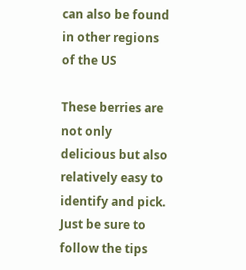can also be found in other regions of the US

These berries are not only delicious but also relatively easy to identify and pick. Just be sure to follow the tips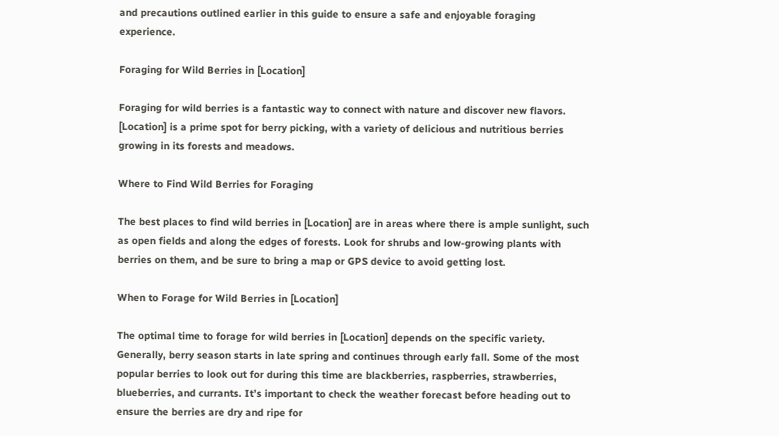and precautions outlined earlier in this guide to ensure a safe and enjoyable foraging experience.

Foraging for Wild Berries in [Location]

Foraging for wild berries is a fantastic way to connect with nature and discover new flavors. [Location] is a prime spot for berry picking, with a variety of delicious and nutritious berries growing in its forests and meadows.

Where to Find Wild Berries for Foraging

The best places to find wild berries in [Location] are in areas where there is ample sunlight, such as open fields and along the edges of forests. Look for shrubs and low-growing plants with berries on them, and be sure to bring a map or GPS device to avoid getting lost.

When to Forage for Wild Berries in [Location]

The optimal time to forage for wild berries in [Location] depends on the specific variety. Generally, berry season starts in late spring and continues through early fall. Some of the most popular berries to look out for during this time are blackberries, raspberries, strawberries, blueberries, and currants. It’s important to check the weather forecast before heading out to ensure the berries are dry and ripe for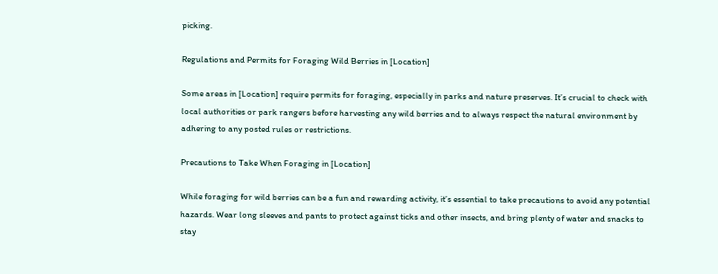picking.

Regulations and Permits for Foraging Wild Berries in [Location]

Some areas in [Location] require permits for foraging, especially in parks and nature preserves. It’s crucial to check with local authorities or park rangers before harvesting any wild berries and to always respect the natural environment by adhering to any posted rules or restrictions.

Precautions to Take When Foraging in [Location]

While foraging for wild berries can be a fun and rewarding activity, it’s essential to take precautions to avoid any potential hazards. Wear long sleeves and pants to protect against ticks and other insects, and bring plenty of water and snacks to stay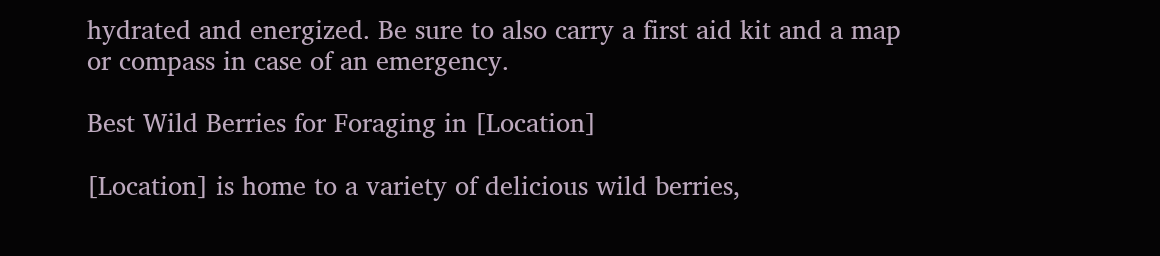hydrated and energized. Be sure to also carry a first aid kit and a map or compass in case of an emergency.

Best Wild Berries for Foraging in [Location]

[Location] is home to a variety of delicious wild berries,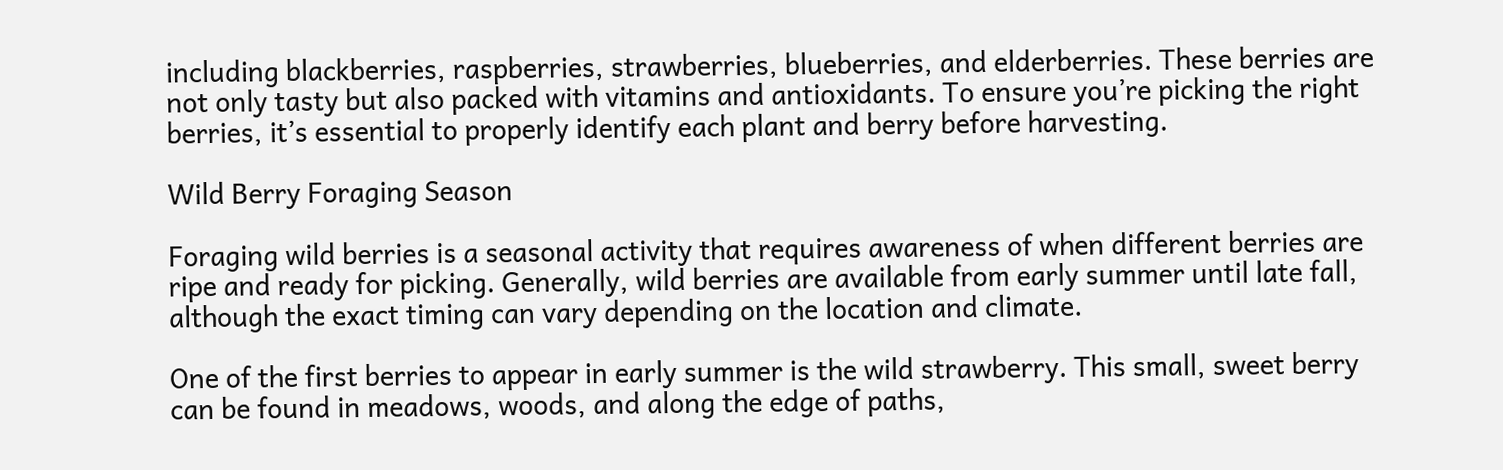including blackberries, raspberries, strawberries, blueberries, and elderberries. These berries are not only tasty but also packed with vitamins and antioxidants. To ensure you’re picking the right berries, it’s essential to properly identify each plant and berry before harvesting.

Wild Berry Foraging Season

Foraging wild berries is a seasonal activity that requires awareness of when different berries are ripe and ready for picking. Generally, wild berries are available from early summer until late fall, although the exact timing can vary depending on the location and climate.

One of the first berries to appear in early summer is the wild strawberry. This small, sweet berry can be found in meadows, woods, and along the edge of paths,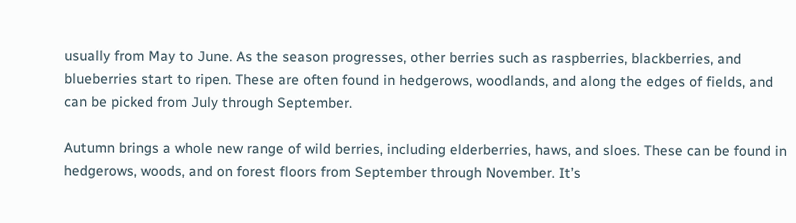usually from May to June. As the season progresses, other berries such as raspberries, blackberries, and blueberries start to ripen. These are often found in hedgerows, woodlands, and along the edges of fields, and can be picked from July through September.

Autumn brings a whole new range of wild berries, including elderberries, haws, and sloes. These can be found in hedgerows, woods, and on forest floors from September through November. It’s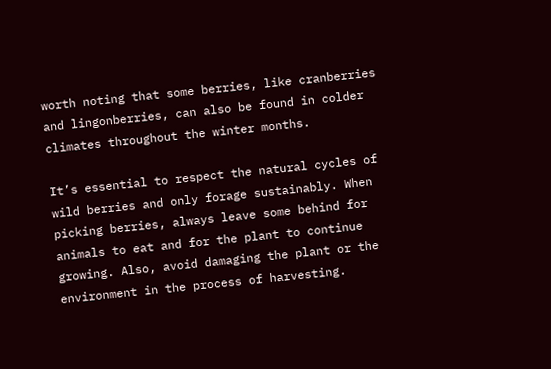worth noting that some berries, like cranberries and lingonberries, can also be found in colder climates throughout the winter months.

It’s essential to respect the natural cycles of wild berries and only forage sustainably. When picking berries, always leave some behind for animals to eat and for the plant to continue growing. Also, avoid damaging the plant or the environment in the process of harvesting.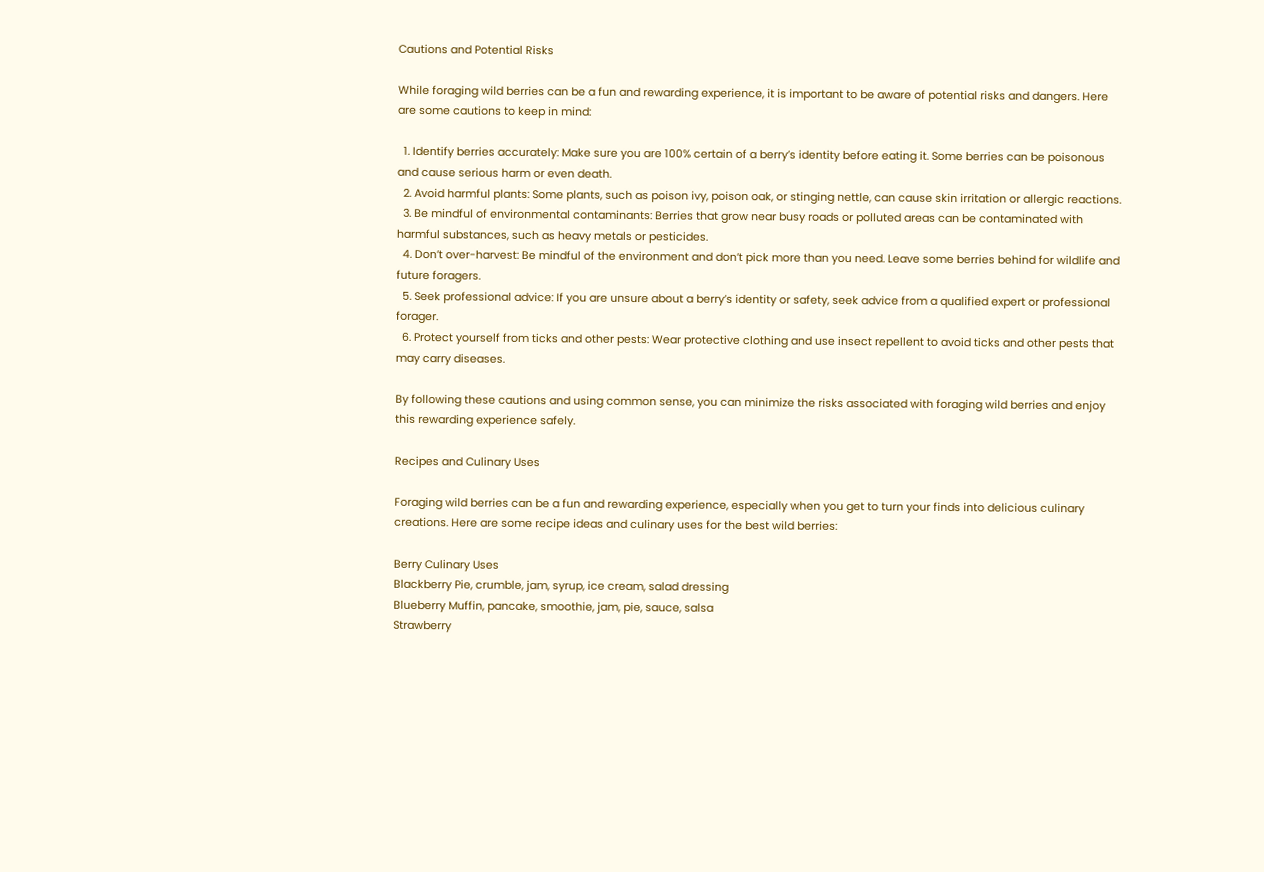Cautions and Potential Risks

While foraging wild berries can be a fun and rewarding experience, it is important to be aware of potential risks and dangers. Here are some cautions to keep in mind:

  1. Identify berries accurately: Make sure you are 100% certain of a berry’s identity before eating it. Some berries can be poisonous and cause serious harm or even death.
  2. Avoid harmful plants: Some plants, such as poison ivy, poison oak, or stinging nettle, can cause skin irritation or allergic reactions.
  3. Be mindful of environmental contaminants: Berries that grow near busy roads or polluted areas can be contaminated with harmful substances, such as heavy metals or pesticides.
  4. Don’t over-harvest: Be mindful of the environment and don’t pick more than you need. Leave some berries behind for wildlife and future foragers.
  5. Seek professional advice: If you are unsure about a berry’s identity or safety, seek advice from a qualified expert or professional forager.
  6. Protect yourself from ticks and other pests: Wear protective clothing and use insect repellent to avoid ticks and other pests that may carry diseases.

By following these cautions and using common sense, you can minimize the risks associated with foraging wild berries and enjoy this rewarding experience safely.

Recipes and Culinary Uses

Foraging wild berries can be a fun and rewarding experience, especially when you get to turn your finds into delicious culinary creations. Here are some recipe ideas and culinary uses for the best wild berries:

Berry Culinary Uses
Blackberry Pie, crumble, jam, syrup, ice cream, salad dressing
Blueberry Muffin, pancake, smoothie, jam, pie, sauce, salsa
Strawberry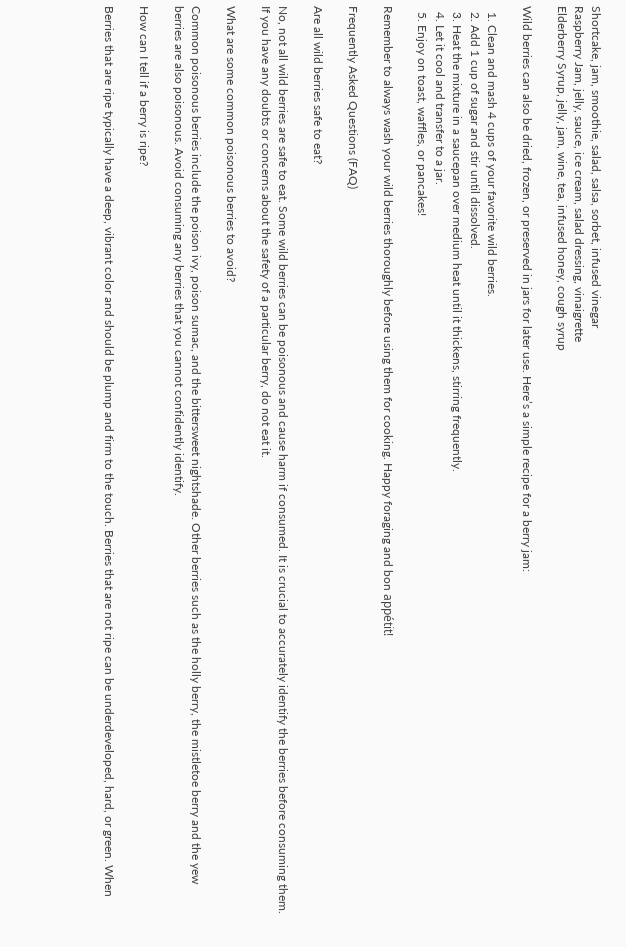Shortcake, jam, smoothie, salad, salsa, sorbet, infused vinegar
Raspberry Jam, jelly, sauce, ice cream, salad dressing, vinaigrette
Elderberry Syrup, jelly, jam, wine, tea, infused honey, cough syrup

Wild berries can also be dried, frozen, or preserved in jars for later use. Here’s a simple recipe for a berry jam:

  1. Clean and mash 4 cups of your favorite wild berries.
  2. Add 1 cup of sugar and stir until dissolved.
  3. Heat the mixture in a saucepan over medium heat until it thickens, stirring frequently.
  4. Let it cool and transfer to a jar.
  5. Enjoy on toast, waffles, or pancakes!

Remember to always wash your wild berries thoroughly before using them for cooking. Happy foraging and bon appétit!

Frequently Asked Questions (FAQ)

Are all wild berries safe to eat?

No, not all wild berries are safe to eat. Some wild berries can be poisonous and cause harm if consumed. It is crucial to accurately identify the berries before consuming them. If you have any doubts or concerns about the safety of a particular berry, do not eat it.

What are some common poisonous berries to avoid?

Common poisonous berries include the poison ivy, poison sumac, and the bittersweet nightshade. Other berries such as the holly berry, the mistletoe berry and the yew berries are also poisonous. Avoid consuming any berries that you cannot confidently identify.

How can I tell if a berry is ripe?

Berries that are ripe typically have a deep, vibrant color and should be plump and firm to the touch. Berries that are not ripe can be underdeveloped, hard, or green. When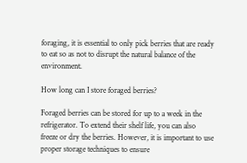foraging, it is essential to only pick berries that are ready to eat so as not to disrupt the natural balance of the environment.

How long can I store foraged berries?

Foraged berries can be stored for up to a week in the refrigerator. To extend their shelf life, you can also freeze or dry the berries. However, it is important to use proper storage techniques to ensure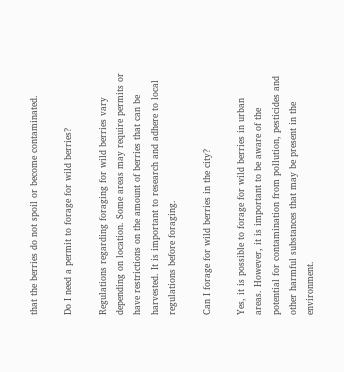that the berries do not spoil or become contaminated.

Do I need a permit to forage for wild berries?

Regulations regarding foraging for wild berries vary depending on location. Some areas may require permits or have restrictions on the amount of berries that can be harvested. It is important to research and adhere to local regulations before foraging.

Can I forage for wild berries in the city?

Yes, it is possible to forage for wild berries in urban areas. However, it is important to be aware of the potential for contamination from pollution, pesticides and other harmful substances that may be present in the environment.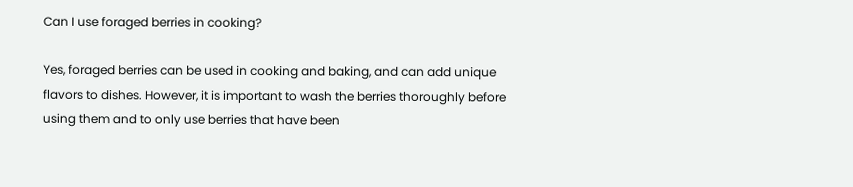Can I use foraged berries in cooking?

Yes, foraged berries can be used in cooking and baking, and can add unique flavors to dishes. However, it is important to wash the berries thoroughly before using them and to only use berries that have been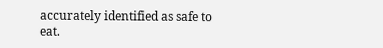accurately identified as safe to eat.